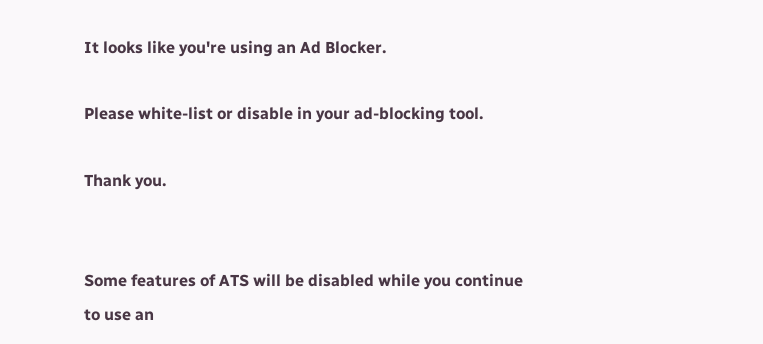It looks like you're using an Ad Blocker.

Please white-list or disable in your ad-blocking tool.

Thank you.


Some features of ATS will be disabled while you continue to use an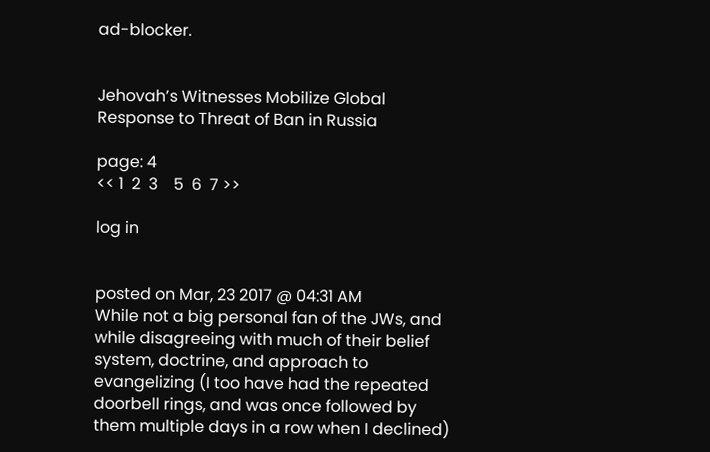ad-blocker.


Jehovah’s Witnesses Mobilize Global Response to Threat of Ban in Russia

page: 4
<< 1  2  3    5  6  7 >>

log in


posted on Mar, 23 2017 @ 04:31 AM
While not a big personal fan of the JWs, and while disagreeing with much of their belief system, doctrine, and approach to evangelizing (I too have had the repeated doorbell rings, and was once followed by them multiple days in a row when I declined)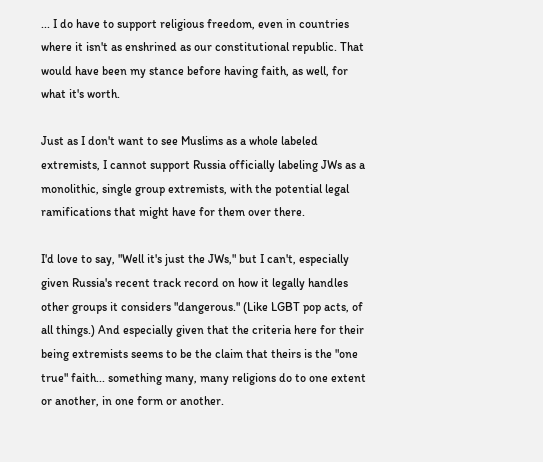... I do have to support religious freedom, even in countries where it isn't as enshrined as our constitutional republic. That would have been my stance before having faith, as well, for what it's worth.

Just as I don't want to see Muslims as a whole labeled extremists, I cannot support Russia officially labeling JWs as a monolithic, single group extremists, with the potential legal ramifications that might have for them over there.

I'd love to say, "Well it's just the JWs," but I can't, especially given Russia's recent track record on how it legally handles other groups it considers "dangerous." (Like LGBT pop acts, of all things.) And especially given that the criteria here for their being extremists seems to be the claim that theirs is the "one true" faith... something many, many religions do to one extent or another, in one form or another.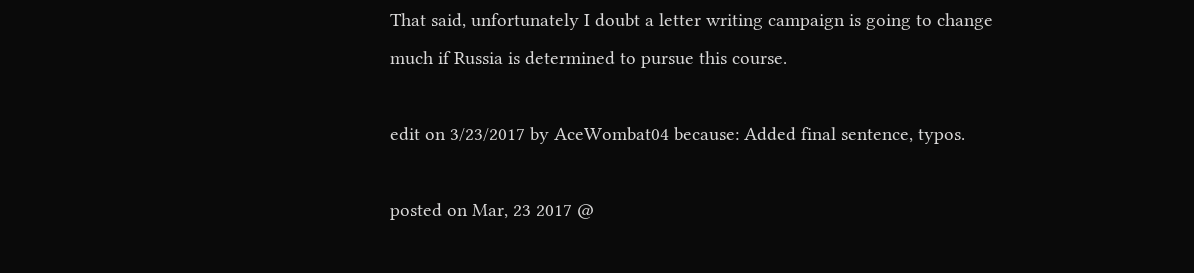That said, unfortunately I doubt a letter writing campaign is going to change much if Russia is determined to pursue this course.

edit on 3/23/2017 by AceWombat04 because: Added final sentence, typos.

posted on Mar, 23 2017 @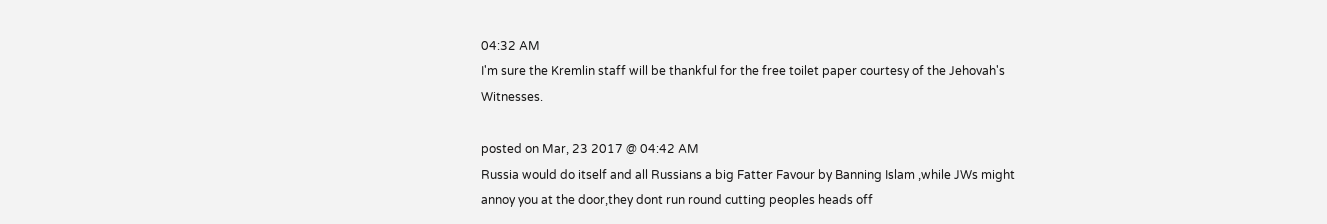04:32 AM
I'm sure the Kremlin staff will be thankful for the free toilet paper courtesy of the Jehovah's Witnesses.

posted on Mar, 23 2017 @ 04:42 AM
Russia would do itself and all Russians a big Fatter Favour by Banning Islam ,while JWs might annoy you at the door,they dont run round cutting peoples heads off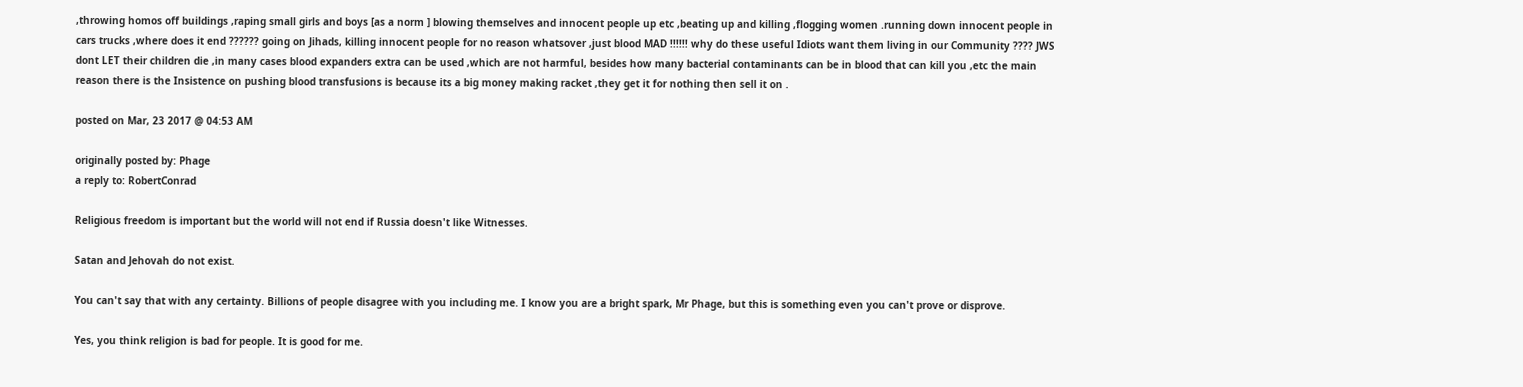,throwing homos off buildings ,raping small girls and boys [as a norm ] blowing themselves and innocent people up etc ,beating up and killing ,flogging women .running down innocent people in cars trucks ,where does it end ?????? going on Jihads, killing innocent people for no reason whatsover ,just blood MAD !!!!!! why do these useful Idiots want them living in our Community ???? JWS dont LET their children die ,in many cases blood expanders extra can be used ,which are not harmful, besides how many bacterial contaminants can be in blood that can kill you ,etc the main reason there is the Insistence on pushing blood transfusions is because its a big money making racket ,they get it for nothing then sell it on .

posted on Mar, 23 2017 @ 04:53 AM

originally posted by: Phage
a reply to: RobertConrad

Religious freedom is important but the world will not end if Russia doesn't like Witnesses.

Satan and Jehovah do not exist.

You can't say that with any certainty. Billions of people disagree with you including me. I know you are a bright spark, Mr Phage, but this is something even you can't prove or disprove.

Yes, you think religion is bad for people. It is good for me.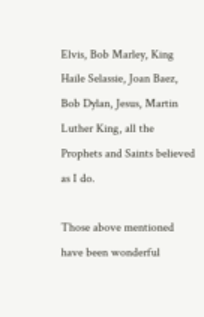Elvis, Bob Marley, King Haile Selassie, Joan Baez, Bob Dylan, Jesus, Martin Luther King, all the Prophets and Saints believed as I do.

Those above mentioned have been wonderful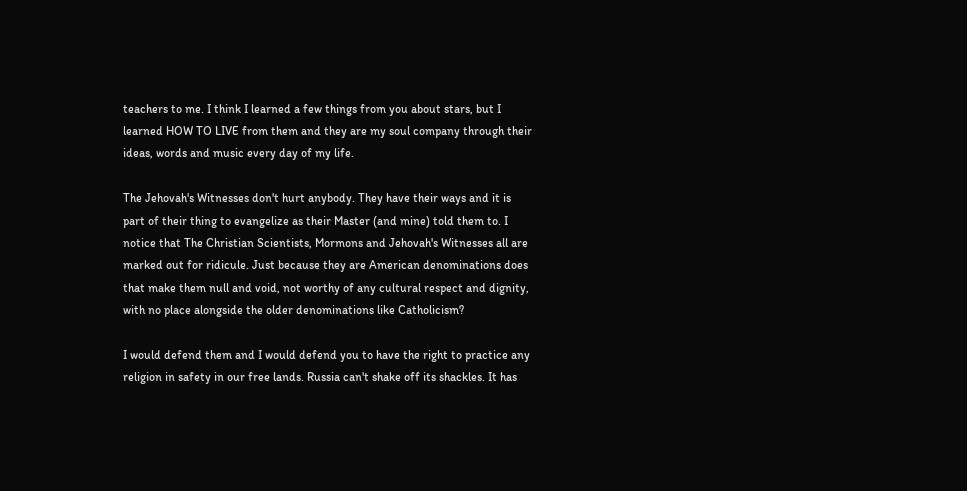teachers to me. I think I learned a few things from you about stars, but I learned HOW TO LIVE from them and they are my soul company through their ideas, words and music every day of my life.

The Jehovah's Witnesses don't hurt anybody. They have their ways and it is part of their thing to evangelize as their Master (and mine) told them to. I notice that The Christian Scientists, Mormons and Jehovah's Witnesses all are marked out for ridicule. Just because they are American denominations does that make them null and void, not worthy of any cultural respect and dignity, with no place alongside the older denominations like Catholicism?

I would defend them and I would defend you to have the right to practice any religion in safety in our free lands. Russia can't shake off its shackles. It has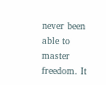never been able to master freedom. It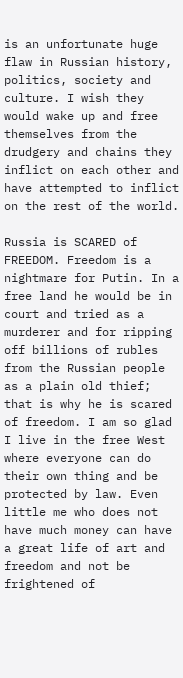is an unfortunate huge flaw in Russian history, politics, society and culture. I wish they would wake up and free themselves from the drudgery and chains they inflict on each other and have attempted to inflict on the rest of the world.

Russia is SCARED of FREEDOM. Freedom is a nightmare for Putin. In a free land he would be in court and tried as a murderer and for ripping off billions of rubles from the Russian people as a plain old thief; that is why he is scared of freedom. I am so glad I live in the free West where everyone can do their own thing and be protected by law. Even little me who does not have much money can have a great life of art and freedom and not be frightened of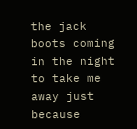the jack boots coming in the night to take me away just because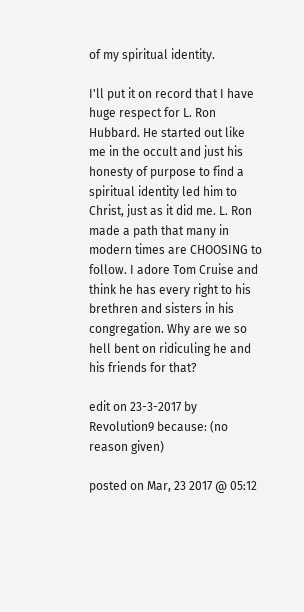of my spiritual identity.

I'll put it on record that I have huge respect for L. Ron Hubbard. He started out like me in the occult and just his honesty of purpose to find a spiritual identity led him to Christ, just as it did me. L. Ron made a path that many in modern times are CHOOSING to follow. I adore Tom Cruise and think he has every right to his brethren and sisters in his congregation. Why are we so hell bent on ridiculing he and his friends for that?

edit on 23-3-2017 by Revolution9 because: (no reason given)

posted on Mar, 23 2017 @ 05:12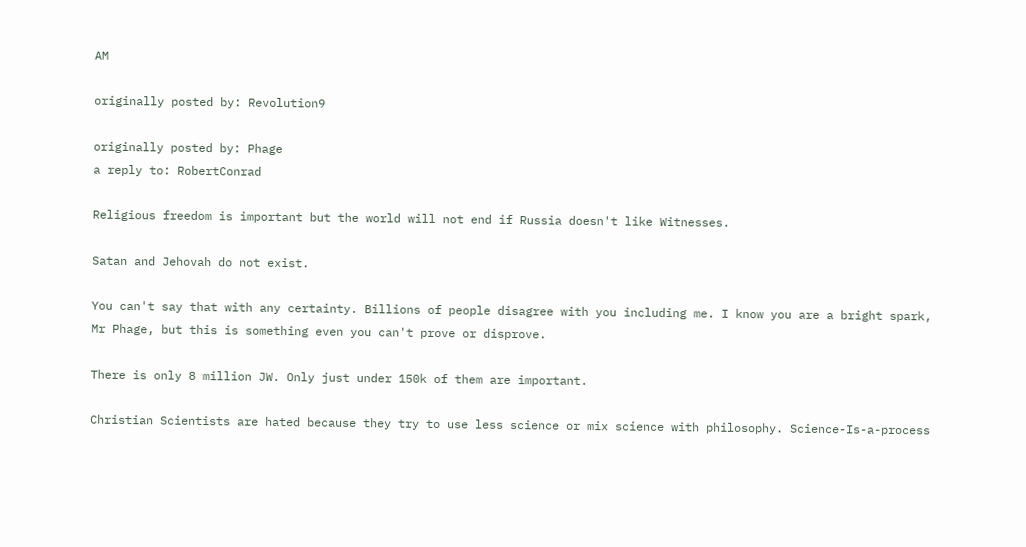AM

originally posted by: Revolution9

originally posted by: Phage
a reply to: RobertConrad

Religious freedom is important but the world will not end if Russia doesn't like Witnesses.

Satan and Jehovah do not exist.

You can't say that with any certainty. Billions of people disagree with you including me. I know you are a bright spark, Mr Phage, but this is something even you can't prove or disprove.

There is only 8 million JW. Only just under 150k of them are important.

Christian Scientists are hated because they try to use less science or mix science with philosophy. Science-Is-a-process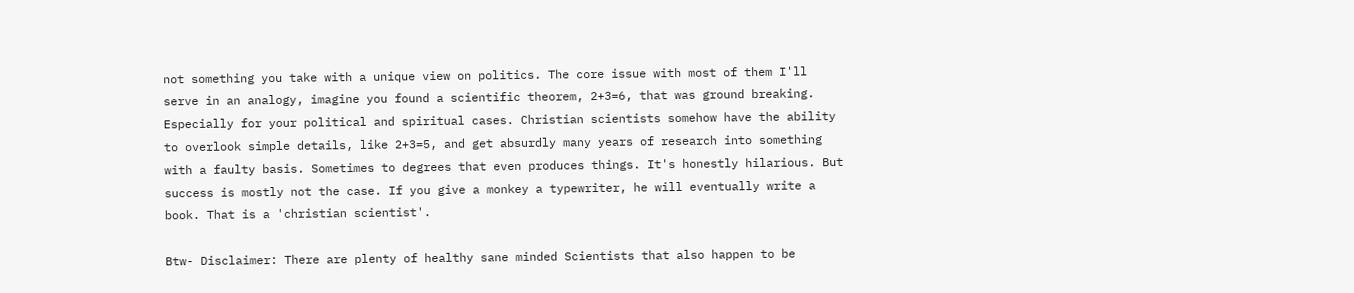not something you take with a unique view on politics. The core issue with most of them I'll serve in an analogy, imagine you found a scientific theorem, 2+3=6, that was ground breaking. Especially for your political and spiritual cases. Christian scientists somehow have the ability to overlook simple details, like 2+3=5, and get absurdly many years of research into something with a faulty basis. Sometimes to degrees that even produces things. It's honestly hilarious. But success is mostly not the case. If you give a monkey a typewriter, he will eventually write a book. That is a 'christian scientist'.

Btw- Disclaimer: There are plenty of healthy sane minded Scientists that also happen to be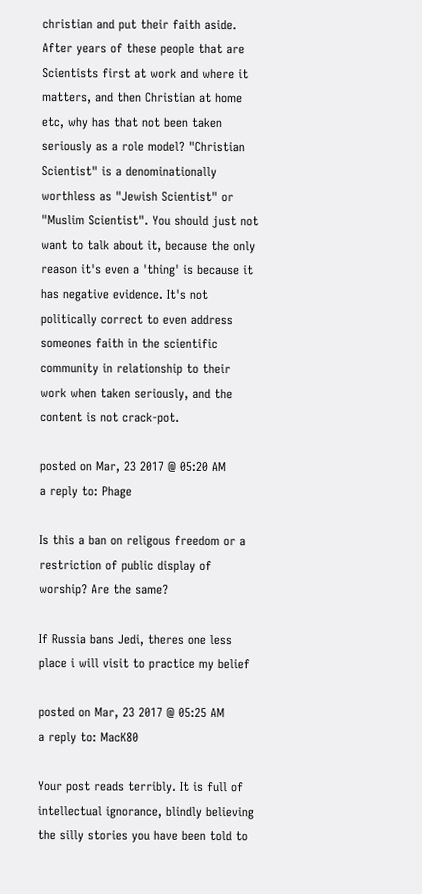christian and put their faith aside. After years of these people that are Scientists first at work and where it matters, and then Christian at home etc, why has that not been taken seriously as a role model? "Christian Scientist" is a denominationally worthless as "Jewish Scientist" or "Muslim Scientist". You should just not want to talk about it, because the only reason it's even a 'thing' is because it has negative evidence. It's not politically correct to even address someones faith in the scientific community in relationship to their work when taken seriously, and the content is not crack-pot.

posted on Mar, 23 2017 @ 05:20 AM
a reply to: Phage

Is this a ban on religous freedom or a restriction of public display of worship? Are the same?

If Russia bans Jedi, theres one less place i will visit to practice my belief

posted on Mar, 23 2017 @ 05:25 AM
a reply to: MacK80

Your post reads terribly. It is full of intellectual ignorance, blindly believing the silly stories you have been told to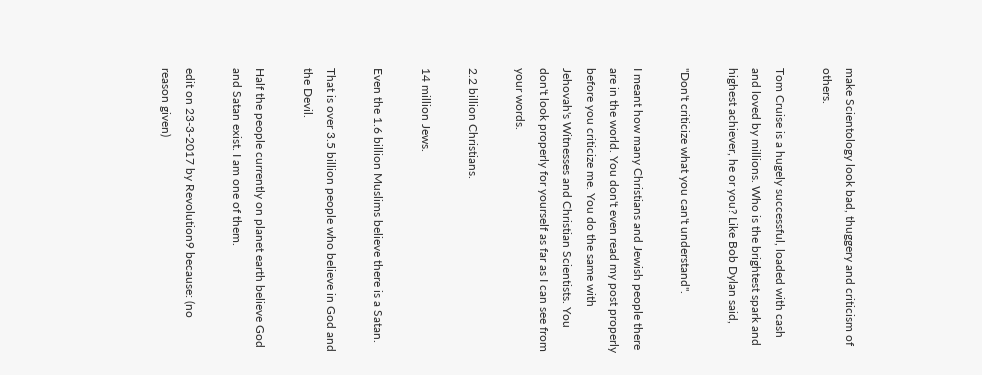make Scientology look bad, thuggery and criticism of others.

Tom Cruise is a hugely successful, loaded with cash and loved by millions. Who is the brightest spark and highest achiever, he or you? Like Bob Dylan said,

"Don't criticize what you can't understand".

I meant how many Christians and Jewish people there are in the world. You don't even read my post properly before you criticize me. You do the same with Jehovah's Witnesses and Christian Scientists. You don't look properly for yourself as far as I can see from your words.

2.2 billion Christians.

14 million Jews.

Even the 1.6 billion Muslims believe there is a Satan.

That is over 3.5 billion people who believe in God and the Devil.

Half the people currently on planet earth believe God and Satan exist. I am one of them.

edit on 23-3-2017 by Revolution9 because: (no reason given)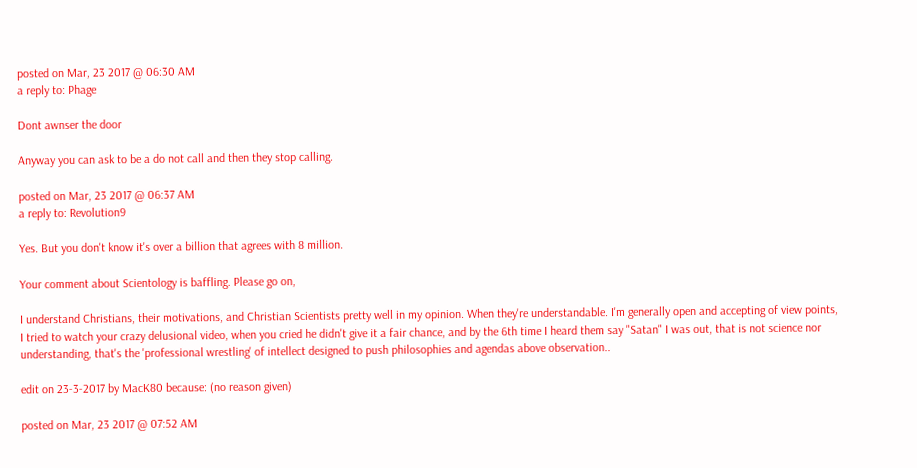posted on Mar, 23 2017 @ 06:30 AM
a reply to: Phage

Dont awnser the door

Anyway you can ask to be a do not call and then they stop calling.

posted on Mar, 23 2017 @ 06:37 AM
a reply to: Revolution9

Yes. But you don't know it's over a billion that agrees with 8 million.

Your comment about Scientology is baffling. Please go on,

I understand Christians, their motivations, and Christian Scientists pretty well in my opinion. When they're understandable. I'm generally open and accepting of view points, I tried to watch your crazy delusional video, when you cried he didn't give it a fair chance, and by the 6th time I heard them say "Satan" I was out, that is not science nor understanding, that's the 'professional wrestling' of intellect designed to push philosophies and agendas above observation..

edit on 23-3-2017 by MacK80 because: (no reason given)

posted on Mar, 23 2017 @ 07:52 AM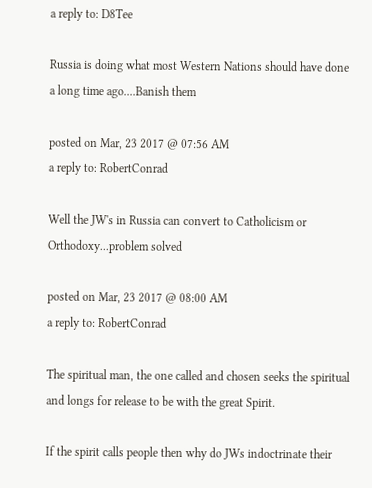a reply to: D8Tee

Russia is doing what most Western Nations should have done a long time ago....Banish them

posted on Mar, 23 2017 @ 07:56 AM
a reply to: RobertConrad

Well the JW's in Russia can convert to Catholicism or Orthodoxy...problem solved

posted on Mar, 23 2017 @ 08:00 AM
a reply to: RobertConrad

The spiritual man, the one called and chosen seeks the spiritual and longs for release to be with the great Spirit.

If the spirit calls people then why do JWs indoctrinate their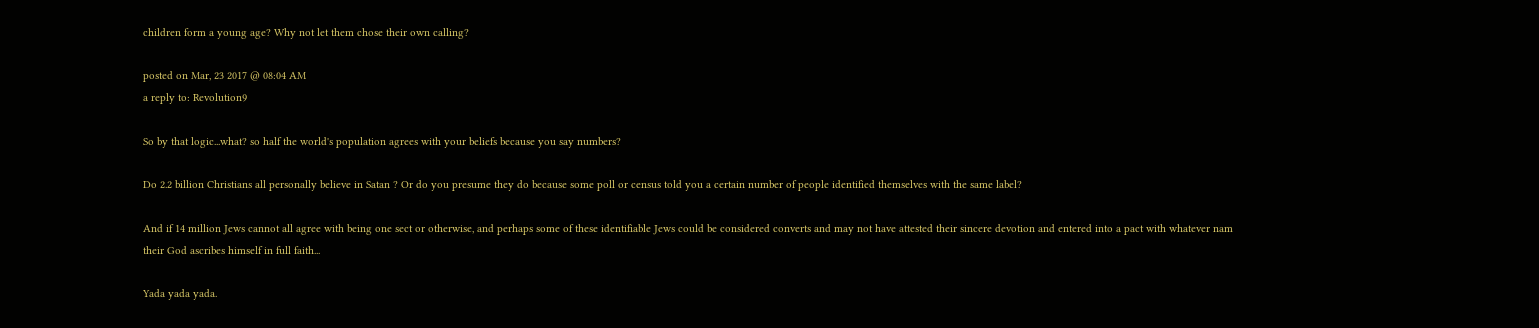children form a young age? Why not let them chose their own calling?

posted on Mar, 23 2017 @ 08:04 AM
a reply to: Revolution9

So by that logic...what? so half the world's population agrees with your beliefs because you say numbers?

Do 2.2 billion Christians all personally believe in Satan ? Or do you presume they do because some poll or census told you a certain number of people identified themselves with the same label?

And if 14 million Jews cannot all agree with being one sect or otherwise, and perhaps some of these identifiable Jews could be considered converts and may not have attested their sincere devotion and entered into a pact with whatever nam their God ascribes himself in full faith...

Yada yada yada.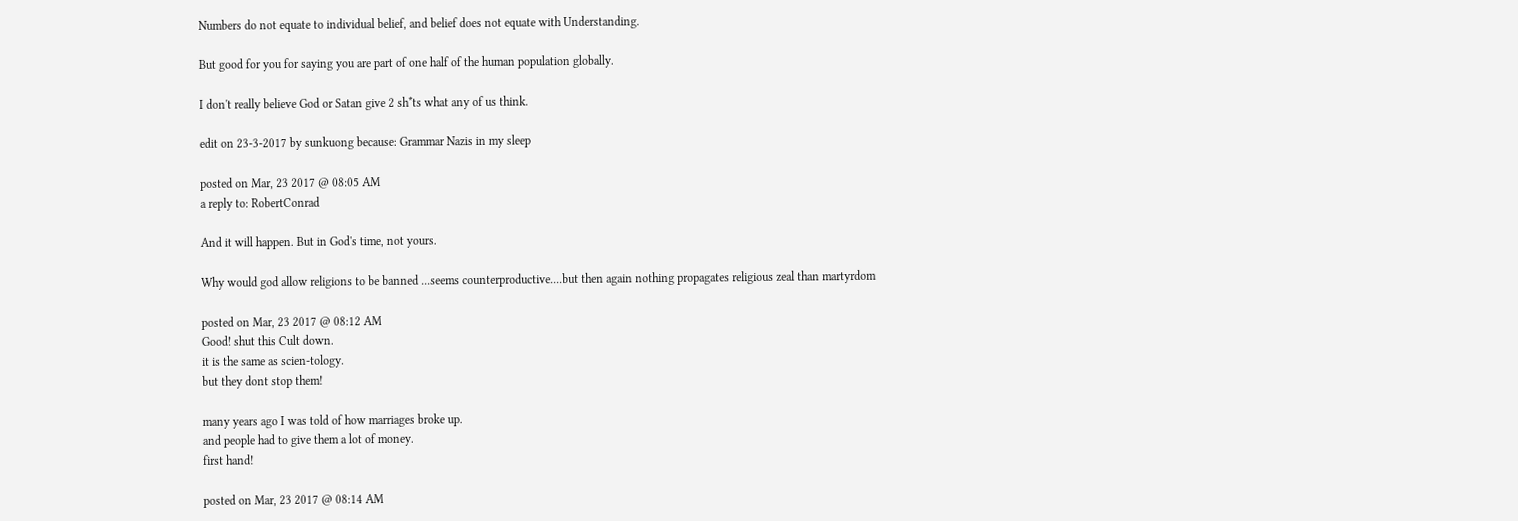Numbers do not equate to individual belief, and belief does not equate with Understanding.

But good for you for saying you are part of one half of the human population globally.

I don't really believe God or Satan give 2 sh*ts what any of us think.

edit on 23-3-2017 by sunkuong because: Grammar Nazis in my sleep

posted on Mar, 23 2017 @ 08:05 AM
a reply to: RobertConrad

And it will happen. But in God's time, not yours.

Why would god allow religions to be banned ...seems counterproductive....but then again nothing propagates religious zeal than martyrdom

posted on Mar, 23 2017 @ 08:12 AM
Good! shut this Cult down.
it is the same as scien-tology.
but they dont stop them!

many years ago I was told of how marriages broke up.
and people had to give them a lot of money.
first hand!

posted on Mar, 23 2017 @ 08:14 AM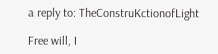a reply to: TheConstruKctionofLight

Free will, I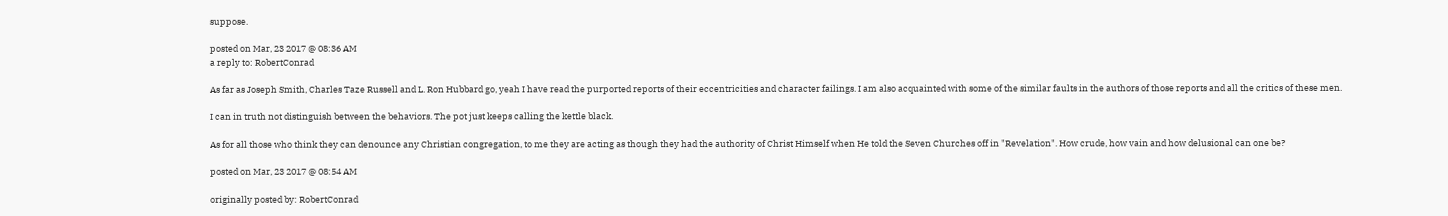suppose.

posted on Mar, 23 2017 @ 08:36 AM
a reply to: RobertConrad

As far as Joseph Smith, Charles Taze Russell and L. Ron Hubbard go, yeah I have read the purported reports of their eccentricities and character failings. I am also acquainted with some of the similar faults in the authors of those reports and all the critics of these men.

I can in truth not distinguish between the behaviors. The pot just keeps calling the kettle black.

As for all those who think they can denounce any Christian congregation, to me they are acting as though they had the authority of Christ Himself when He told the Seven Churches off in "Revelation". How crude, how vain and how delusional can one be?

posted on Mar, 23 2017 @ 08:54 AM

originally posted by: RobertConrad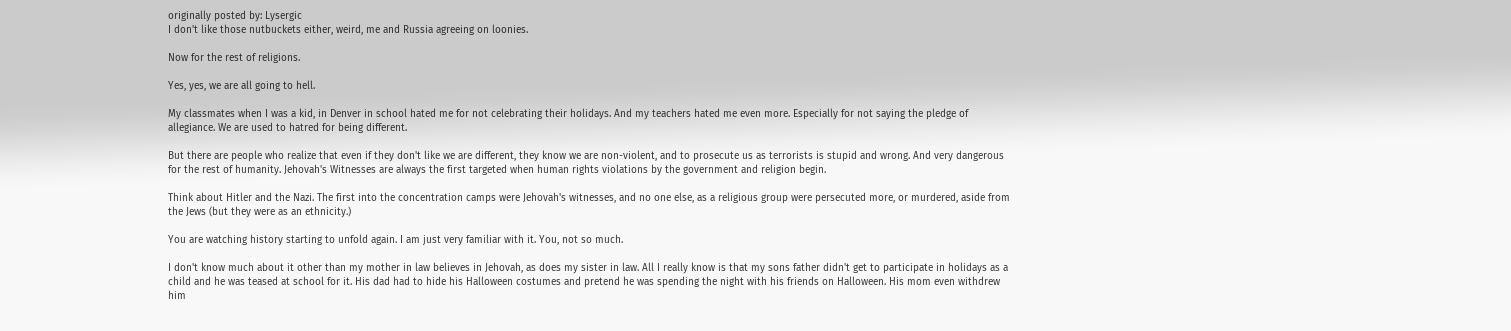originally posted by: Lysergic
I don't like those nutbuckets either, weird, me and Russia agreeing on loonies.

Now for the rest of religions.

Yes, yes, we are all going to hell.

My classmates when I was a kid, in Denver in school hated me for not celebrating their holidays. And my teachers hated me even more. Especially for not saying the pledge of allegiance. We are used to hatred for being different.

But there are people who realize that even if they don't like we are different, they know we are non-violent, and to prosecute us as terrorists is stupid and wrong. And very dangerous for the rest of humanity. Jehovah's Witnesses are always the first targeted when human rights violations by the government and religion begin.

Think about Hitler and the Nazi. The first into the concentration camps were Jehovah's witnesses, and no one else, as a religious group were persecuted more, or murdered, aside from the Jews (but they were as an ethnicity.)

You are watching history starting to unfold again. I am just very familiar with it. You, not so much.

I don't know much about it other than my mother in law believes in Jehovah, as does my sister in law. All I really know is that my sons father didn't get to participate in holidays as a child and he was teased at school for it. His dad had to hide his Halloween costumes and pretend he was spending the night with his friends on Halloween. His mom even withdrew him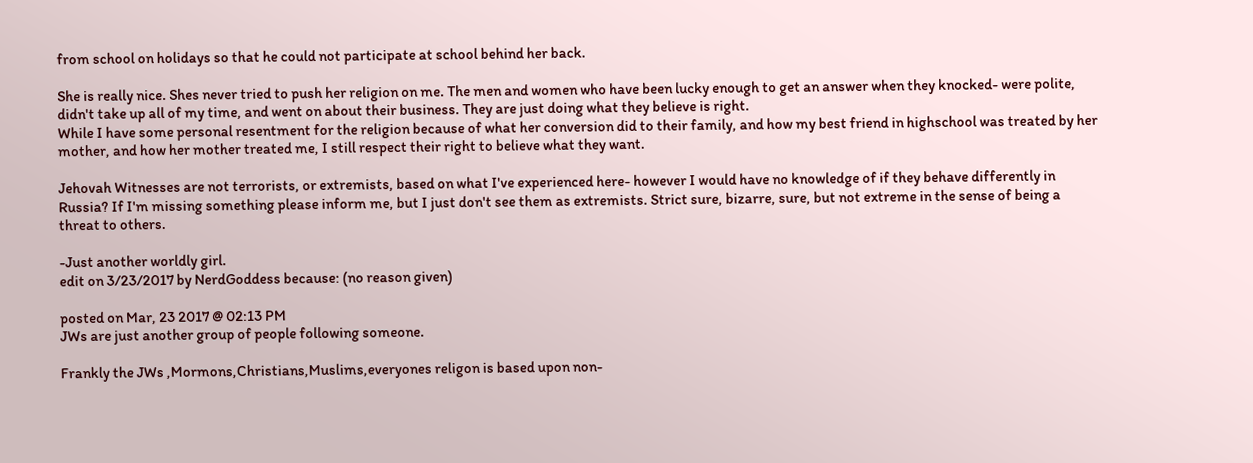from school on holidays so that he could not participate at school behind her back.

She is really nice. Shes never tried to push her religion on me. The men and women who have been lucky enough to get an answer when they knocked- were polite, didn't take up all of my time, and went on about their business. They are just doing what they believe is right.
While I have some personal resentment for the religion because of what her conversion did to their family, and how my best friend in highschool was treated by her mother, and how her mother treated me, I still respect their right to believe what they want.

Jehovah Witnesses are not terrorists, or extremists, based on what I've experienced here- however I would have no knowledge of if they behave differently in Russia? If I'm missing something please inform me, but I just don't see them as extremists. Strict sure, bizarre, sure, but not extreme in the sense of being a threat to others.

-Just another worldly girl.
edit on 3/23/2017 by NerdGoddess because: (no reason given)

posted on Mar, 23 2017 @ 02:13 PM
JWs are just another group of people following someone.

Frankly the JWs ,Mormons,Christians,Muslims,everyones religon is based upon non-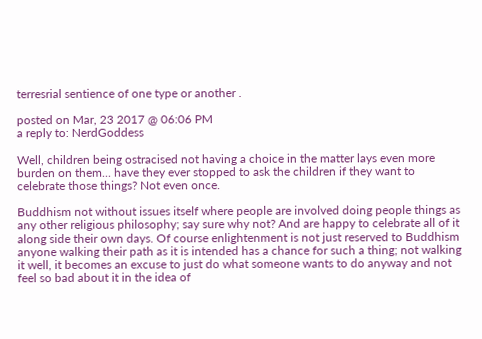terresrial sentience of one type or another .

posted on Mar, 23 2017 @ 06:06 PM
a reply to: NerdGoddess

Well, children being ostracised not having a choice in the matter lays even more burden on them... have they ever stopped to ask the children if they want to celebrate those things? Not even once.

Buddhism not without issues itself where people are involved doing people things as any other religious philosophy; say sure why not? And are happy to celebrate all of it along side their own days. Of course enlightenment is not just reserved to Buddhism anyone walking their path as it is intended has a chance for such a thing; not walking it well, it becomes an excuse to just do what someone wants to do anyway and not feel so bad about it in the idea of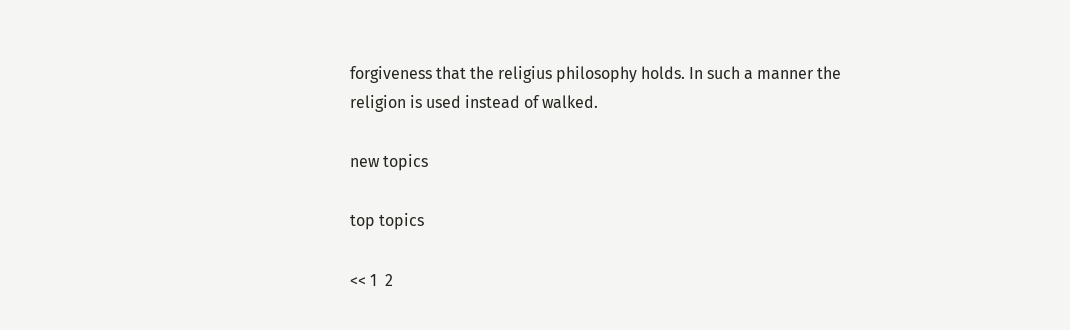forgiveness that the religius philosophy holds. In such a manner the religion is used instead of walked.

new topics

top topics

<< 1  2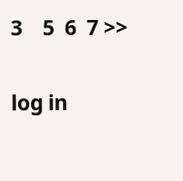3    5  6  7 >>

log in